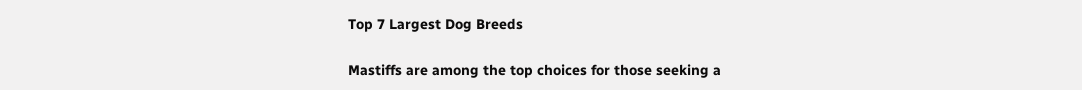Top 7 Largest Dog Breeds

Mastiffs are among the top choices for those seeking a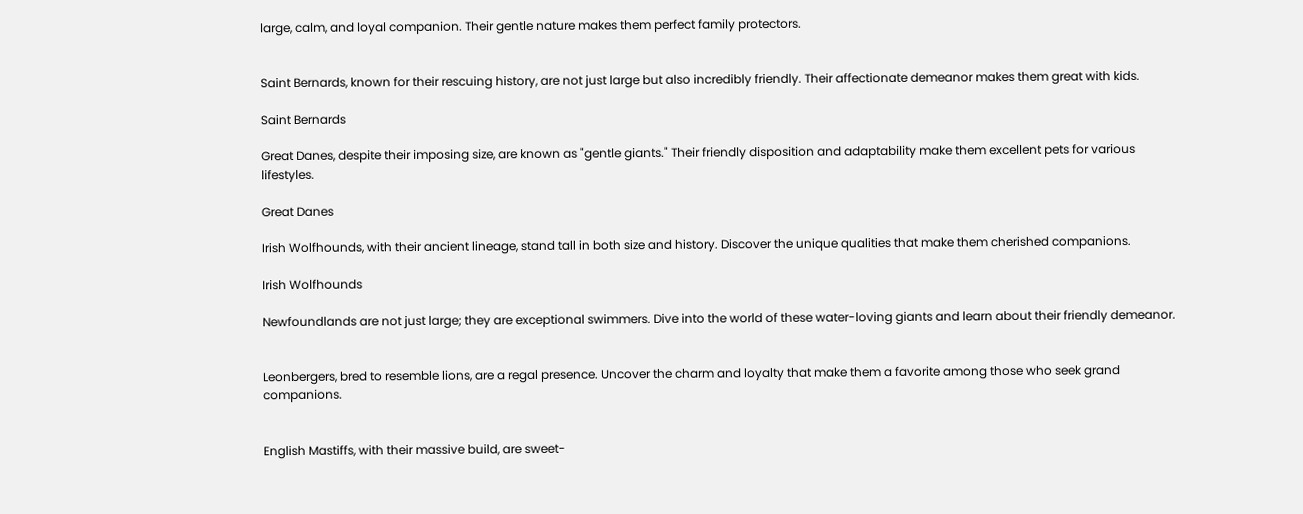large, calm, and loyal companion. Their gentle nature makes them perfect family protectors.


Saint Bernards, known for their rescuing history, are not just large but also incredibly friendly. Their affectionate demeanor makes them great with kids.

Saint Bernards

Great Danes, despite their imposing size, are known as "gentle giants." Their friendly disposition and adaptability make them excellent pets for various lifestyles.

Great Danes

Irish Wolfhounds, with their ancient lineage, stand tall in both size and history. Discover the unique qualities that make them cherished companions.

Irish Wolfhounds

Newfoundlands are not just large; they are exceptional swimmers. Dive into the world of these water-loving giants and learn about their friendly demeanor.


Leonbergers, bred to resemble lions, are a regal presence. Uncover the charm and loyalty that make them a favorite among those who seek grand companions.


English Mastiffs, with their massive build, are sweet-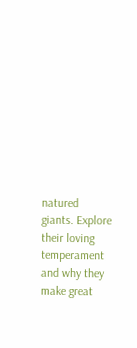natured giants. Explore their loving temperament and why they make great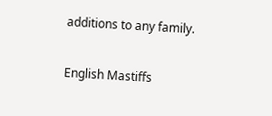additions to any family.

English Mastiffs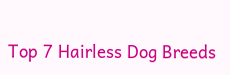Top 7 Hairless Dog Breeds